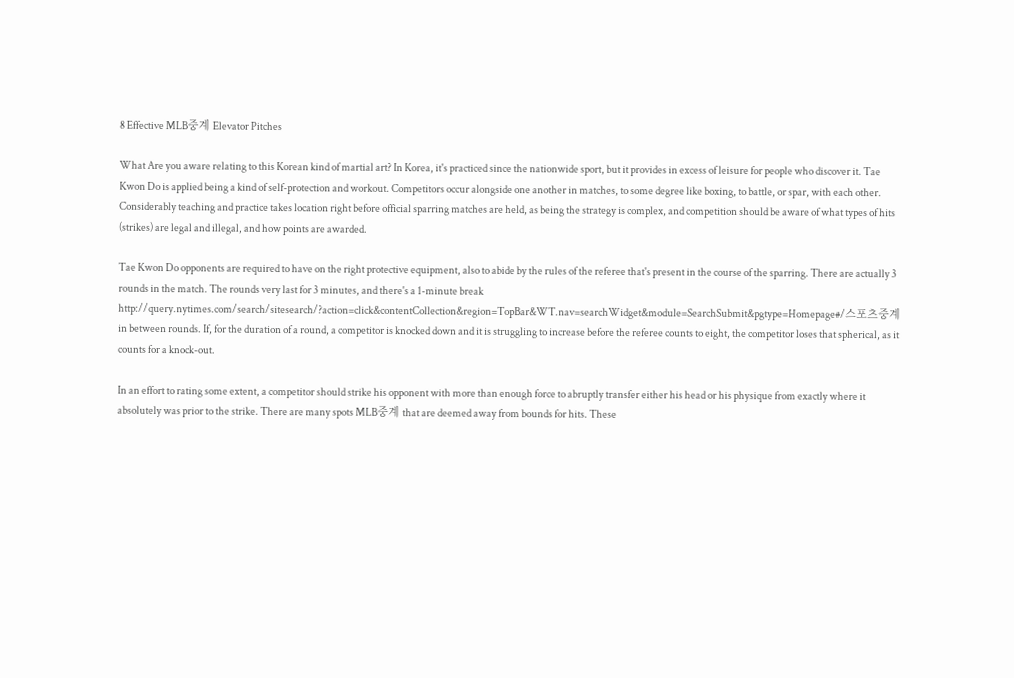8 Effective MLB중계 Elevator Pitches

What Are you aware relating to this Korean kind of martial art? In Korea, it's practiced since the nationwide sport, but it provides in excess of leisure for people who discover it. Tae Kwon Do is applied being a kind of self-protection and workout. Competitors occur alongside one another in matches, to some degree like boxing, to battle, or spar, with each other. Considerably teaching and practice takes location right before official sparring matches are held, as being the strategy is complex, and competition should be aware of what types of hits (strikes) are legal and illegal, and how points are awarded.

Tae Kwon Do opponents are required to have on the right protective equipment, also to abide by the rules of the referee that's present in the course of the sparring. There are actually 3 rounds in the match. The rounds very last for 3 minutes, and there's a 1-minute break http://query.nytimes.com/search/sitesearch/?action=click&contentCollection&region=TopBar&WT.nav=searchWidget&module=SearchSubmit&pgtype=Homepage#/스포츠중계 in between rounds. If, for the duration of a round, a competitor is knocked down and it is struggling to increase before the referee counts to eight, the competitor loses that spherical, as it counts for a knock-out.

In an effort to rating some extent, a competitor should strike his opponent with more than enough force to abruptly transfer either his head or his physique from exactly where it absolutely was prior to the strike. There are many spots MLB중계 that are deemed away from bounds for hits. These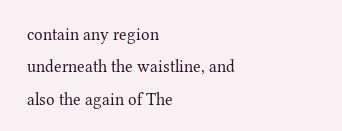contain any region underneath the waistline, and also the again of The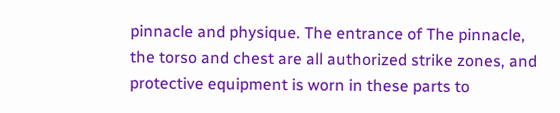pinnacle and physique. The entrance of The pinnacle, the torso and chest are all authorized strike zones, and protective equipment is worn in these parts to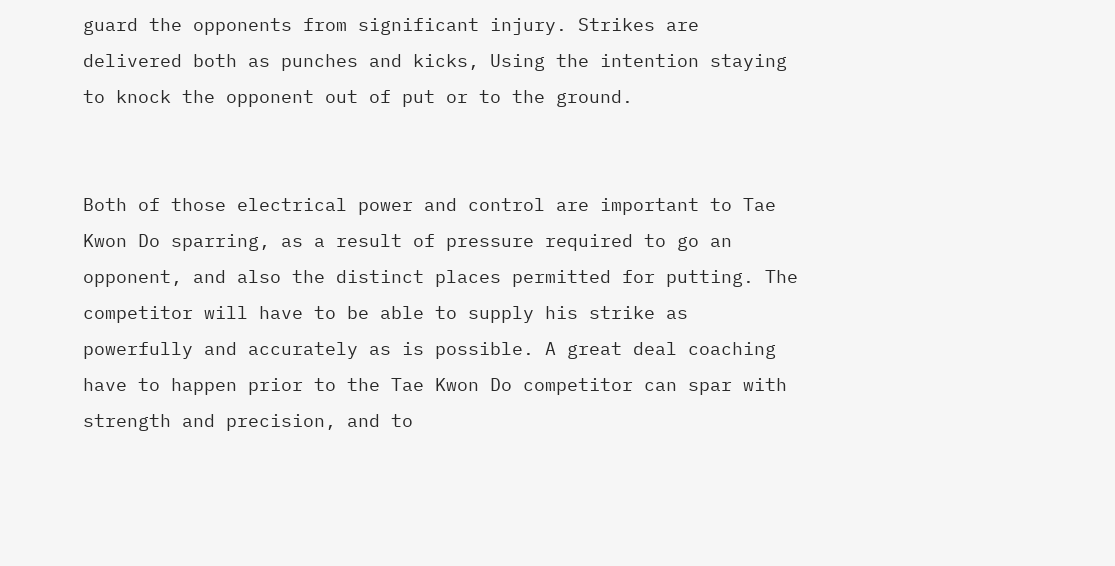guard the opponents from significant injury. Strikes are delivered both as punches and kicks, Using the intention staying to knock the opponent out of put or to the ground.


Both of those electrical power and control are important to Tae Kwon Do sparring, as a result of pressure required to go an opponent, and also the distinct places permitted for putting. The competitor will have to be able to supply his strike as powerfully and accurately as is possible. A great deal coaching have to happen prior to the Tae Kwon Do competitor can spar with strength and precision, and to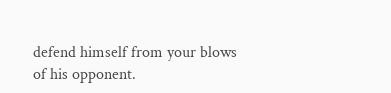defend himself from your blows of his opponent.